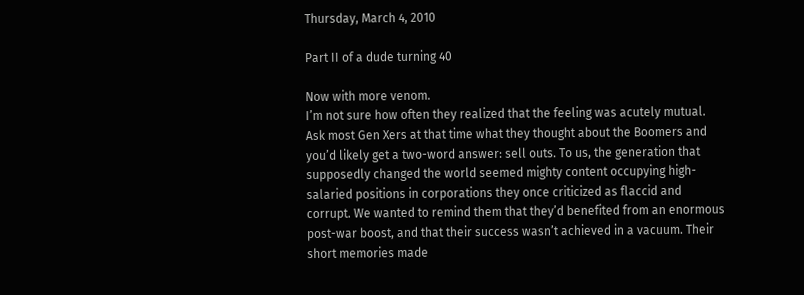Thursday, March 4, 2010

Part II of a dude turning 40

Now with more venom.
I’m not sure how often they realized that the feeling was acutely mutual. Ask most Gen Xers at that time what they thought about the Boomers and you’d likely get a two-word answer: sell outs. To us, the generation that supposedly changed the world seemed mighty content occupying high-salaried positions in corporations they once criticized as flaccid and corrupt. We wanted to remind them that they’d benefited from an enormous post-war boost, and that their success wasn’t achieved in a vacuum. Their short memories made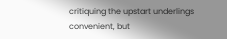critiquing the upstart underlings convenient, but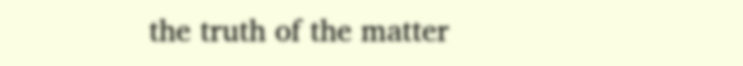the truth of the matter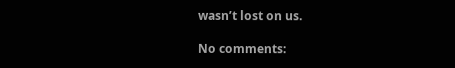wasn’t lost on us.

No comments: